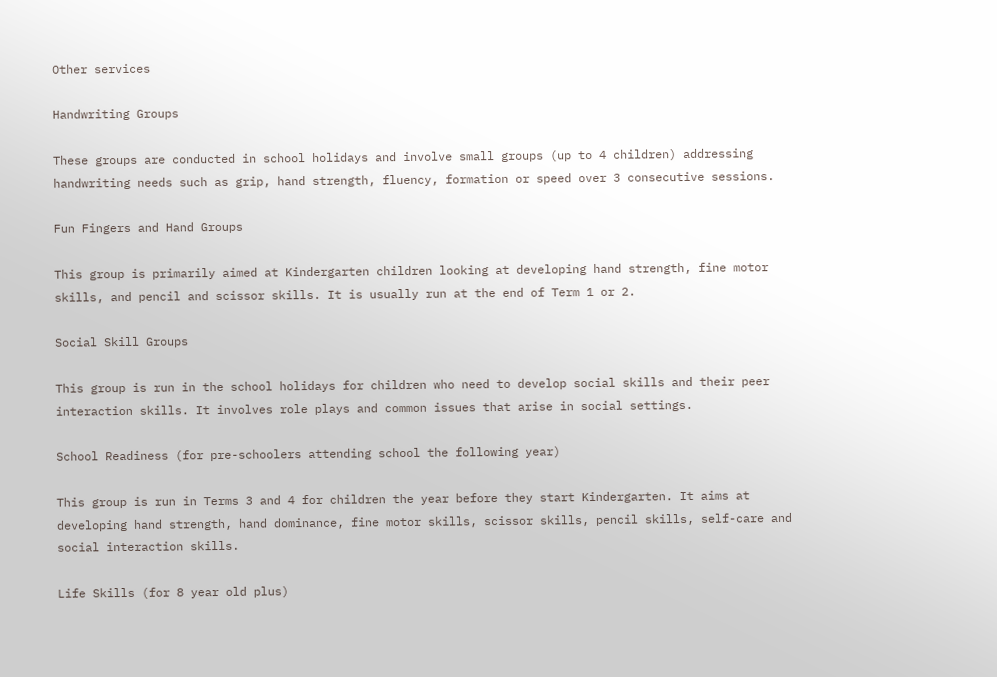Other services

Handwriting Groups

These groups are conducted in school holidays and involve small groups (up to 4 children) addressing handwriting needs such as grip, hand strength, fluency, formation or speed over 3 consecutive sessions.

Fun Fingers and Hand Groups

This group is primarily aimed at Kindergarten children looking at developing hand strength, fine motor skills, and pencil and scissor skills. It is usually run at the end of Term 1 or 2.

Social Skill Groups

This group is run in the school holidays for children who need to develop social skills and their peer interaction skills. It involves role plays and common issues that arise in social settings.

School Readiness (for pre-schoolers attending school the following year)

This group is run in Terms 3 and 4 for children the year before they start Kindergarten. It aims at developing hand strength, hand dominance, fine motor skills, scissor skills, pencil skills, self-care and social interaction skills.

Life Skills (for 8 year old plus)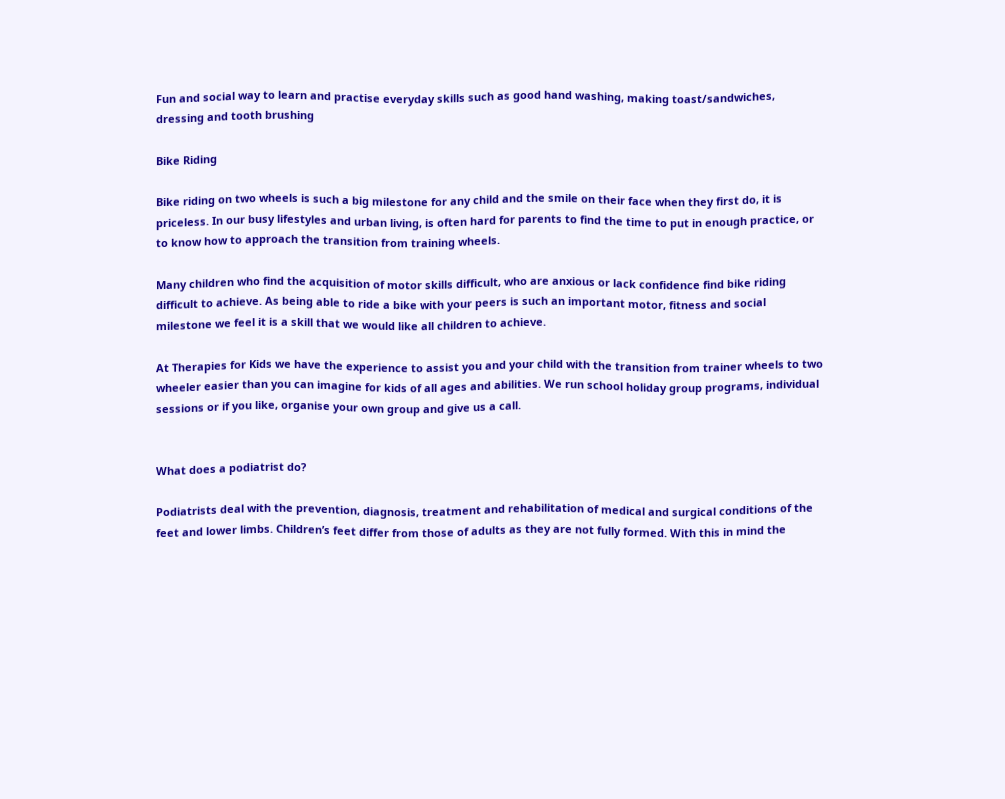Fun and social way to learn and practise everyday skills such as good hand washing, making toast/sandwiches, dressing and tooth brushing

Bike Riding

Bike riding on two wheels is such a big milestone for any child and the smile on their face when they first do, it is priceless. In our busy lifestyles and urban living, is often hard for parents to find the time to put in enough practice, or to know how to approach the transition from training wheels.

Many children who find the acquisition of motor skills difficult, who are anxious or lack confidence find bike riding difficult to achieve. As being able to ride a bike with your peers is such an important motor, fitness and social milestone we feel it is a skill that we would like all children to achieve.

At Therapies for Kids we have the experience to assist you and your child with the transition from trainer wheels to two wheeler easier than you can imagine for kids of all ages and abilities. We run school holiday group programs, individual sessions or if you like, organise your own group and give us a call.


What does a podiatrist do?

Podiatrists deal with the prevention, diagnosis, treatment and rehabilitation of medical and surgical conditions of the feet and lower limbs. Children’s feet differ from those of adults as they are not fully formed. With this in mind the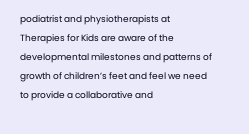podiatrist and physiotherapists at Therapies for Kids are aware of the developmental milestones and patterns of growth of children’s feet and feel we need to provide a collaborative and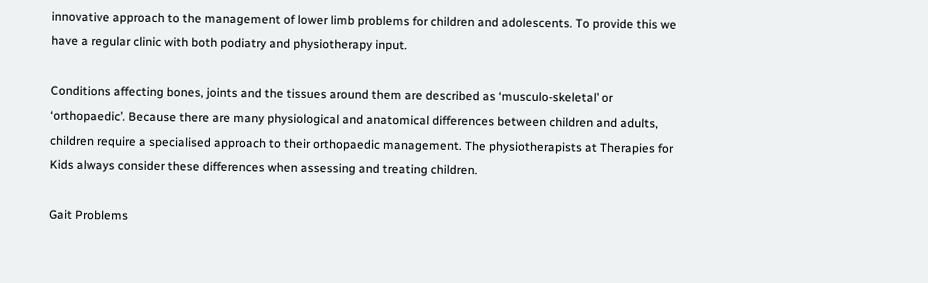innovative approach to the management of lower limb problems for children and adolescents. To provide this we have a regular clinic with both podiatry and physiotherapy input.

Conditions affecting bones, joints and the tissues around them are described as ‘musculo-skeletal’ or ‘orthopaedic’. Because there are many physiological and anatomical differences between children and adults, children require a specialised approach to their orthopaedic management. The physiotherapists at Therapies for Kids always consider these differences when assessing and treating children.

Gait Problems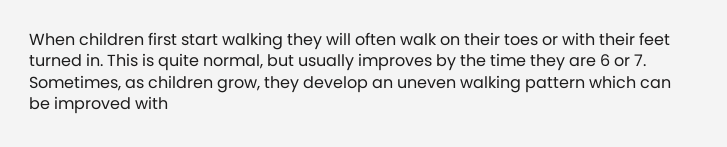When children first start walking they will often walk on their toes or with their feet turned in. This is quite normal, but usually improves by the time they are 6 or 7. Sometimes, as children grow, they develop an uneven walking pattern which can be improved with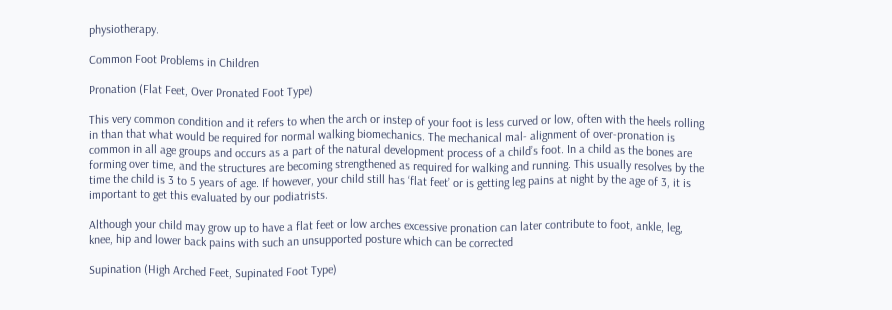physiotherapy.

Common Foot Problems in Children

Pronation (Flat Feet, Over Pronated Foot Type)

This very common condition and it refers to when the arch or instep of your foot is less curved or low, often with the heels rolling in than that what would be required for normal walking biomechanics. The mechanical mal- alignment of over-pronation is common in all age groups and occurs as a part of the natural development process of a child’s foot. In a child as the bones are forming over time, and the structures are becoming strengthened as required for walking and running. This usually resolves by the time the child is 3 to 5 years of age. If however, your child still has ‘flat feet’ or is getting leg pains at night by the age of 3, it is important to get this evaluated by our podiatrists.

Although your child may grow up to have a flat feet or low arches excessive pronation can later contribute to foot, ankle, leg, knee, hip and lower back pains with such an unsupported posture which can be corrected

Supination (High Arched Feet, Supinated Foot Type)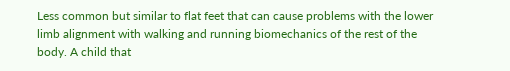Less common but similar to flat feet that can cause problems with the lower limb alignment with walking and running biomechanics of the rest of the body. A child that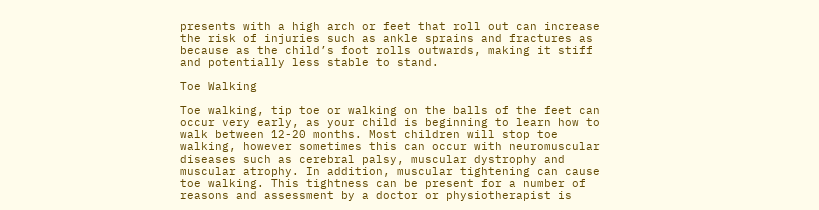presents with a high arch or feet that roll out can increase the risk of injuries such as ankle sprains and fractures as because as the child’s foot rolls outwards, making it stiff and potentially less stable to stand.

Toe Walking

Toe walking, tip toe or walking on the balls of the feet can occur very early, as your child is beginning to learn how to walk between 12-20 months. Most children will stop toe walking, however sometimes this can occur with neuromuscular diseases such as cerebral palsy, muscular dystrophy and muscular atrophy. In addition, muscular tightening can cause toe walking. This tightness can be present for a number of reasons and assessment by a doctor or physiotherapist is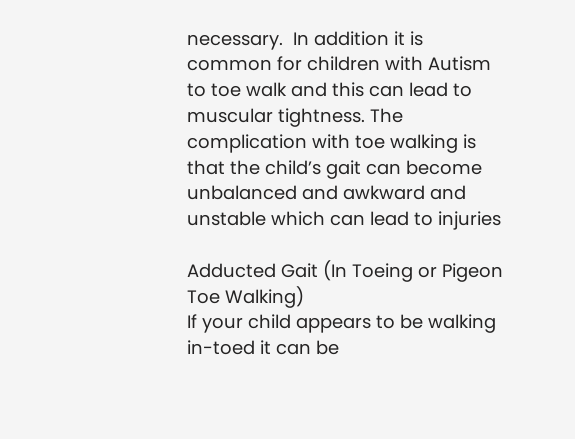necessary.  In addition it is common for children with Autism to toe walk and this can lead to muscular tightness. The complication with toe walking is that the child’s gait can become unbalanced and awkward and unstable which can lead to injuries

Adducted Gait (In Toeing or Pigeon Toe Walking)
If your child appears to be walking in-toed it can be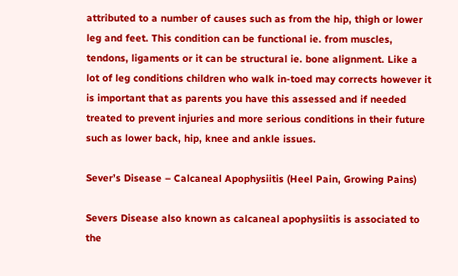attributed to a number of causes such as from the hip, thigh or lower leg and feet. This condition can be functional ie. from muscles, tendons, ligaments or it can be structural ie. bone alignment. Like a lot of leg conditions children who walk in-toed may corrects however it is important that as parents you have this assessed and if needed treated to prevent injuries and more serious conditions in their future such as lower back, hip, knee and ankle issues.

Sever’s Disease – Calcaneal Apophysiitis (Heel Pain, Growing Pains)

Severs Disease also known as calcaneal apophysiitis is associated to the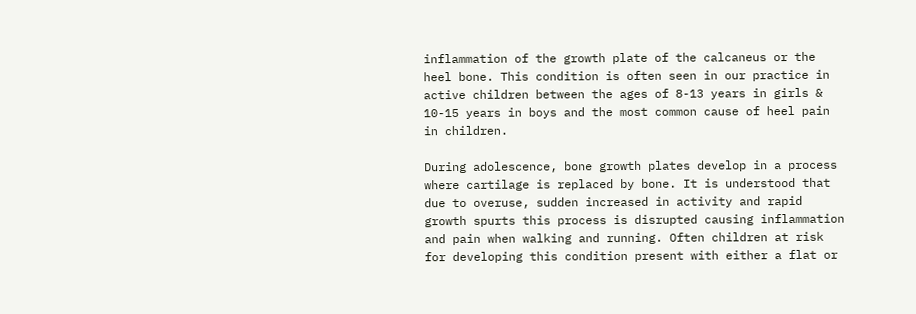inflammation of the growth plate of the calcaneus or the heel bone. This condition is often seen in our practice in active children between the ages of 8-13 years in girls & 10-15 years in boys and the most common cause of heel pain in children.

During adolescence, bone growth plates develop in a process where cartilage is replaced by bone. It is understood that due to overuse, sudden increased in activity and rapid growth spurts this process is disrupted causing inflammation and pain when walking and running. Often children at risk for developing this condition present with either a flat or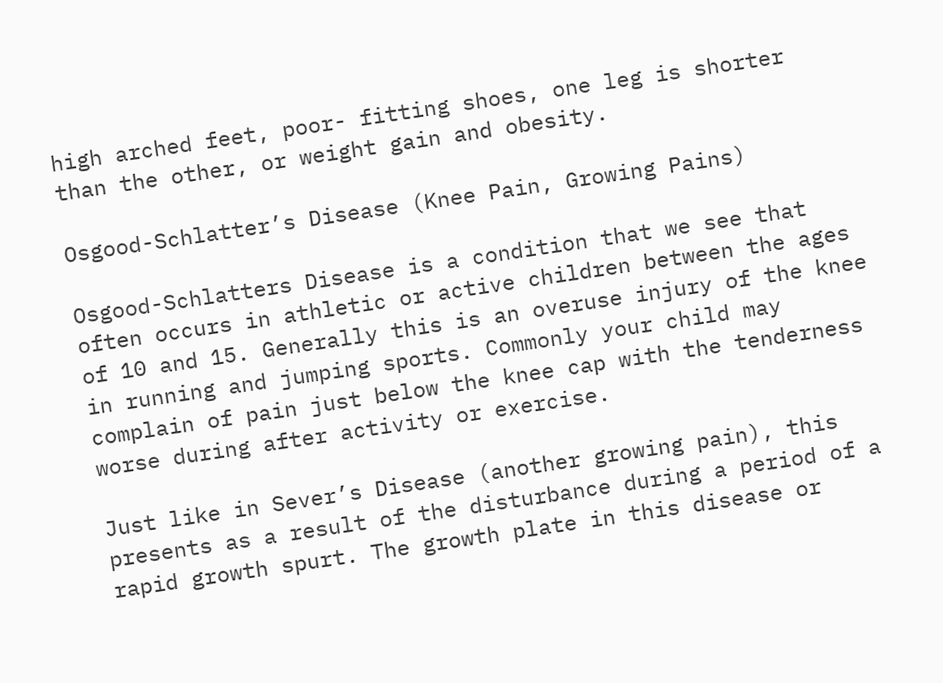high arched feet, poor- fitting shoes, one leg is shorter than the other, or weight gain and obesity.

Osgood-Schlatter’s Disease (Knee Pain, Growing Pains)

Osgood-Schlatters Disease is a condition that we see that often occurs in athletic or active children between the ages of 10 and 15. Generally this is an overuse injury of the knee in running and jumping sports. Commonly your child may complain of pain just below the knee cap with the tenderness worse during after activity or exercise.

Just like in Sever’s Disease (another growing pain), this presents as a result of the disturbance during a period of a rapid growth spurt. The growth plate in this disease or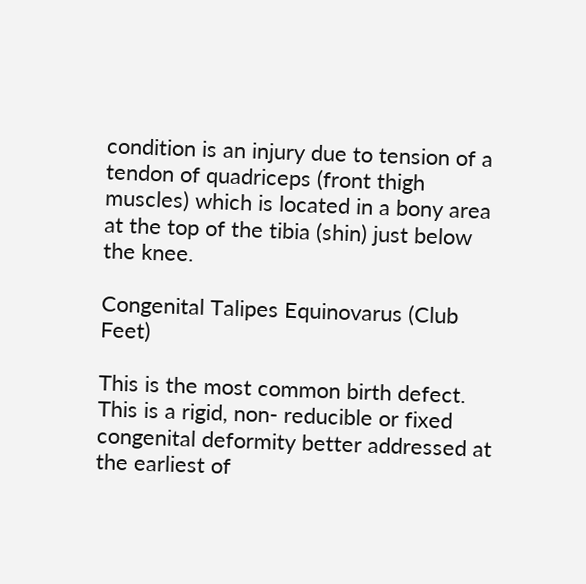condition is an injury due to tension of a tendon of quadriceps (front thigh muscles) which is located in a bony area at the top of the tibia (shin) just below the knee.

Congenital Talipes Equinovarus (Club Feet)

This is the most common birth defect. This is a rigid, non- reducible or fixed congenital deformity better addressed at the earliest of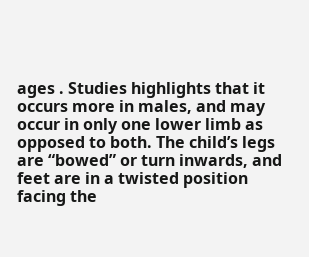ages . Studies highlights that it occurs more in males, and may occur in only one lower limb as opposed to both. The child’s legs are “bowed” or turn inwards, and feet are in a twisted position facing the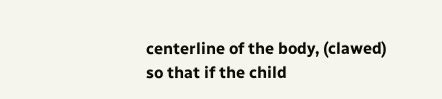centerline of the body, (clawed) so that if the child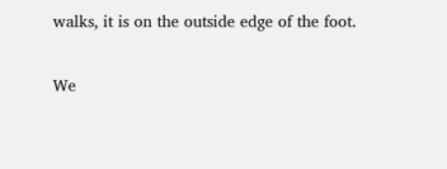walks, it is on the outside edge of the foot.

We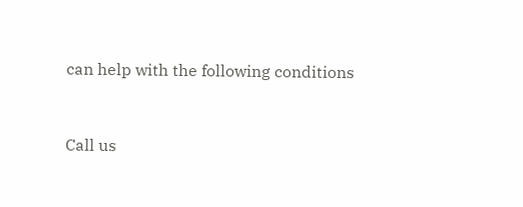can help with the following conditions


Call us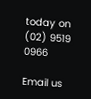today on (02) 9519 0966

Email us